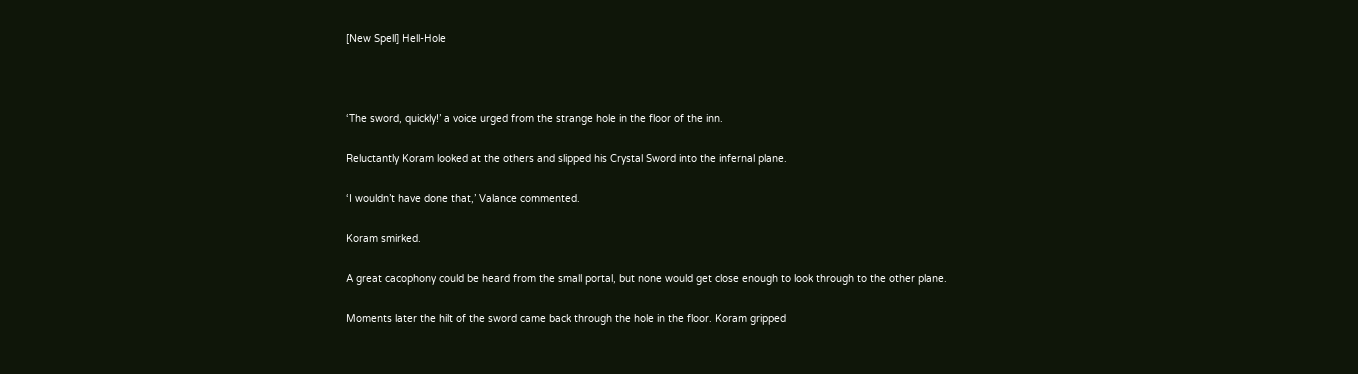[New Spell] Hell-Hole



‘The sword, quickly!’ a voice urged from the strange hole in the floor of the inn.

Reluctantly Koram looked at the others and slipped his Crystal Sword into the infernal plane.

‘I wouldn’t have done that,’ Valance commented.

Koram smirked.

A great cacophony could be heard from the small portal, but none would get close enough to look through to the other plane.

Moments later the hilt of the sword came back through the hole in the floor. Koram gripped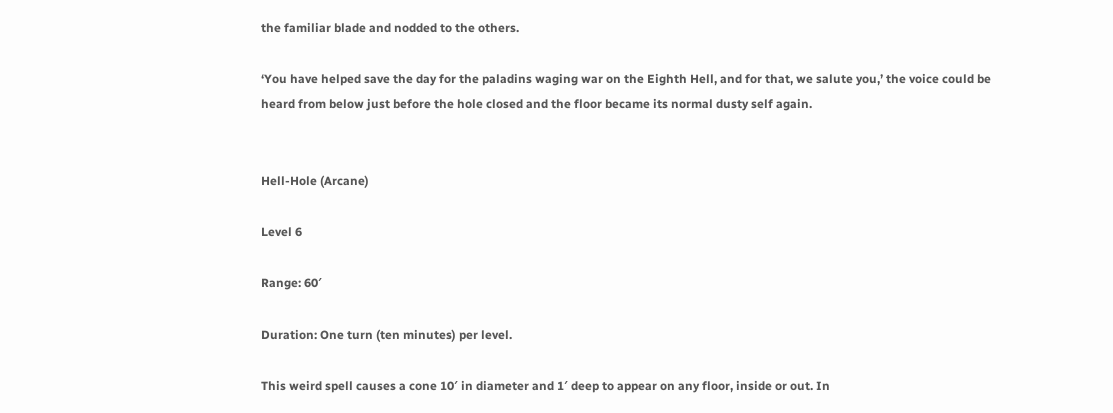the familiar blade and nodded to the others.

‘You have helped save the day for the paladins waging war on the Eighth Hell, and for that, we salute you,’ the voice could be heard from below just before the hole closed and the floor became its normal dusty self again.


Hell-Hole (Arcane)

Level 6

Range: 60′

Duration: One turn (ten minutes) per level.

This weird spell causes a cone 10′ in diameter and 1′ deep to appear on any floor, inside or out. In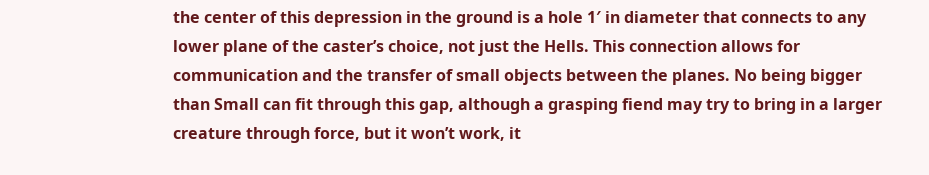the center of this depression in the ground is a hole 1′ in diameter that connects to any lower plane of the caster’s choice, not just the Hells. This connection allows for communication and the transfer of small objects between the planes. No being bigger than Small can fit through this gap, although a grasping fiend may try to bring in a larger creature through force, but it won’t work, it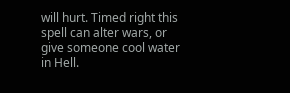will hurt. Timed right this spell can alter wars, or give someone cool water in Hell.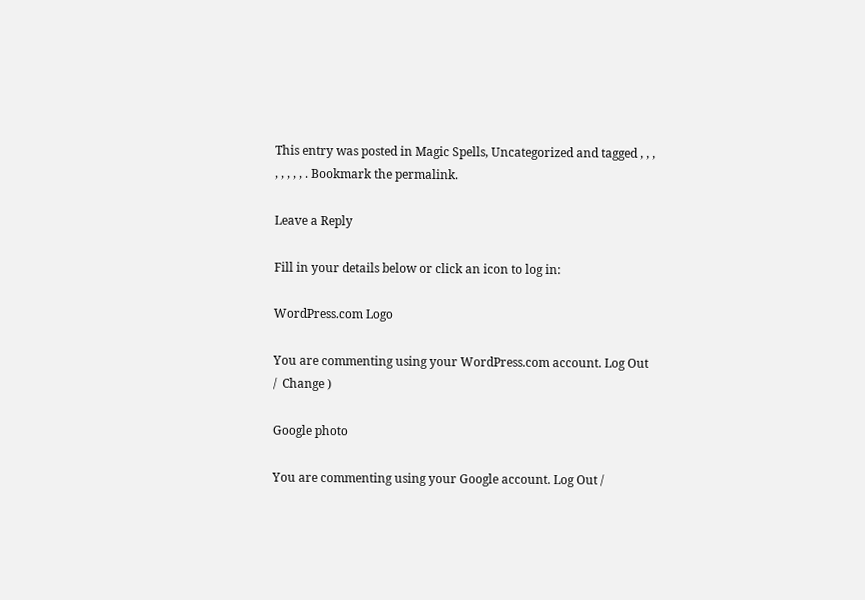This entry was posted in Magic Spells, Uncategorized and tagged , , , , , , , , . Bookmark the permalink.

Leave a Reply

Fill in your details below or click an icon to log in:

WordPress.com Logo

You are commenting using your WordPress.com account. Log Out /  Change )

Google photo

You are commenting using your Google account. Log Out /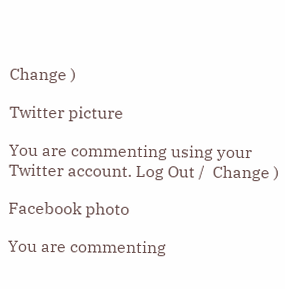Change )

Twitter picture

You are commenting using your Twitter account. Log Out /  Change )

Facebook photo

You are commenting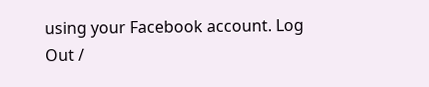using your Facebook account. Log Out /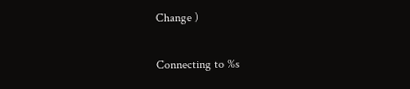Change )

Connecting to %s